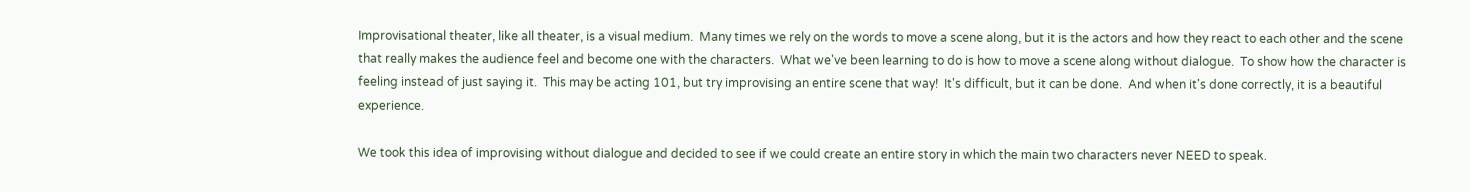Improvisational theater, like all theater, is a visual medium.  Many times we rely on the words to move a scene along, but it is the actors and how they react to each other and the scene that really makes the audience feel and become one with the characters.  What we've been learning to do is how to move a scene along without dialogue.  To show how the character is feeling instead of just saying it.  This may be acting 101, but try improvising an entire scene that way!  It's difficult, but it can be done.  And when it's done correctly, it is a beautiful experience.

We took this idea of improvising without dialogue and decided to see if we could create an entire story in which the main two characters never NEED to speak.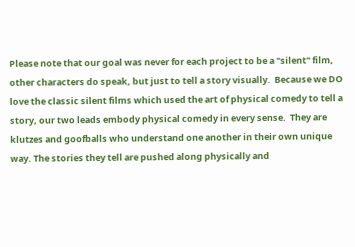Please note that our goal was never for each project to be a "silent" film, other characters do speak, but just to tell a story visually.  Because we DO love the classic silent films which used the art of physical comedy to tell a story, our two leads embody physical comedy in every sense.  They are klutzes and goofballs who understand one another in their own unique way. The stories they tell are pushed along physically and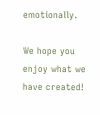emotionally.

We hope you enjoy what we have created!